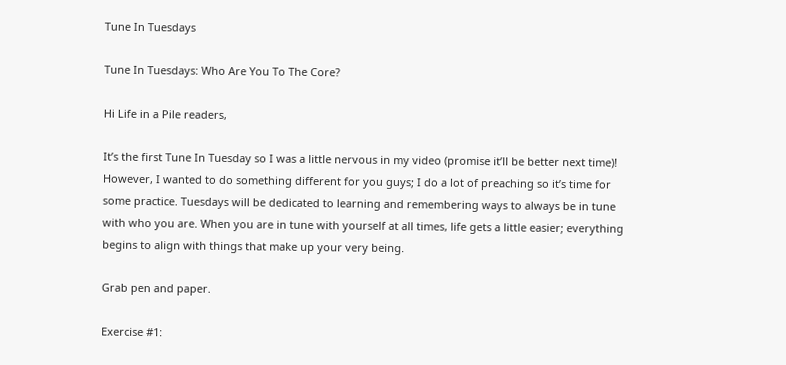Tune In Tuesdays

Tune In Tuesdays: Who Are You To The Core?

Hi Life in a Pile readers,

It’s the first Tune In Tuesday so I was a little nervous in my video (promise it’ll be better next time)! However, I wanted to do something different for you guys; I do a lot of preaching so it’s time for some practice. Tuesdays will be dedicated to learning and remembering ways to always be in tune with who you are. When you are in tune with yourself at all times, life gets a little easier; everything begins to align with things that make up your very being.

Grab pen and paper.

Exercise #1: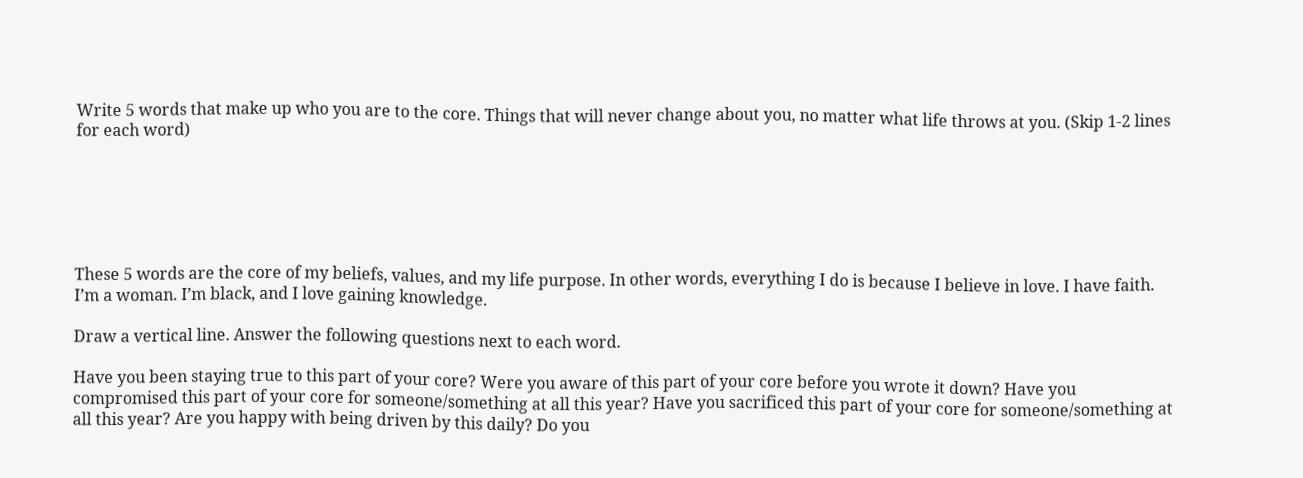Write 5 words that make up who you are to the core. Things that will never change about you, no matter what life throws at you. (Skip 1-2 lines for each word)






These 5 words are the core of my beliefs, values, and my life purpose. In other words, everything I do is because I believe in love. I have faith. I’m a woman. I’m black, and I love gaining knowledge.

Draw a vertical line. Answer the following questions next to each word.

Have you been staying true to this part of your core? Were you aware of this part of your core before you wrote it down? Have you compromised this part of your core for someone/something at all this year? Have you sacrificed this part of your core for someone/something at all this year? Are you happy with being driven by this daily? Do you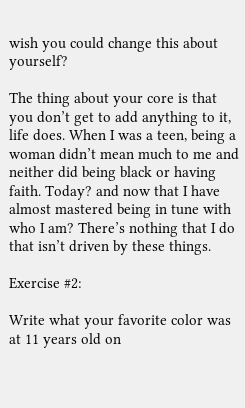wish you could change this about yourself?

The thing about your core is that you don’t get to add anything to it, life does. When I was a teen, being a woman didn’t mean much to me and neither did being black or having faith. Today? and now that I have almost mastered being in tune with who I am? There’s nothing that I do that isn’t driven by these things.

Exercise #2:

Write what your favorite color was at 11 years old on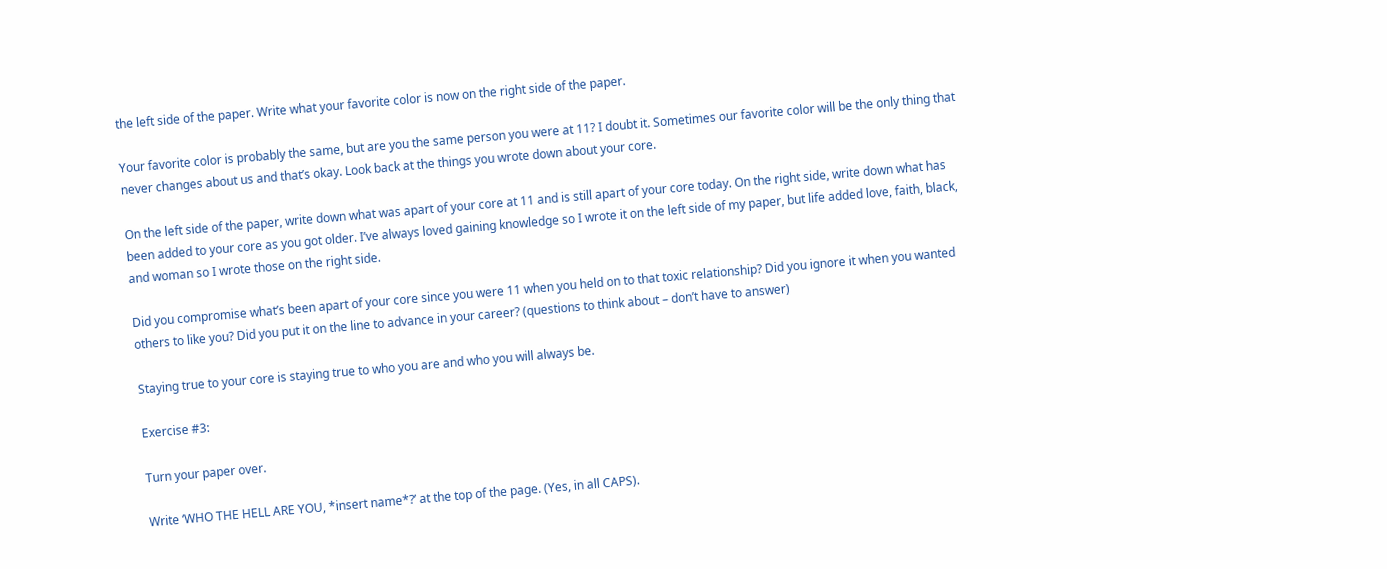the left side of the paper. Write what your favorite color is now on the right side of the paper.

Your favorite color is probably the same, but are you the same person you were at 11? I doubt it. Sometimes our favorite color will be the only thing that never changes about us and that’s okay. Look back at the things you wrote down about your core.

On the left side of the paper, write down what was apart of your core at 11 and is still apart of your core today. On the right side, write down what has been added to your core as you got older. I’ve always loved gaining knowledge so I wrote it on the left side of my paper, but life added love, faith, black, and woman so I wrote those on the right side.

Did you compromise what’s been apart of your core since you were 11 when you held on to that toxic relationship? Did you ignore it when you wanted others to like you? Did you put it on the line to advance in your career? (questions to think about – don’t have to answer)

Staying true to your core is staying true to who you are and who you will always be.

Exercise #3:

Turn your paper over.

Write ‘WHO THE HELL ARE YOU, *insert name*?’ at the top of the page. (Yes, in all CAPS).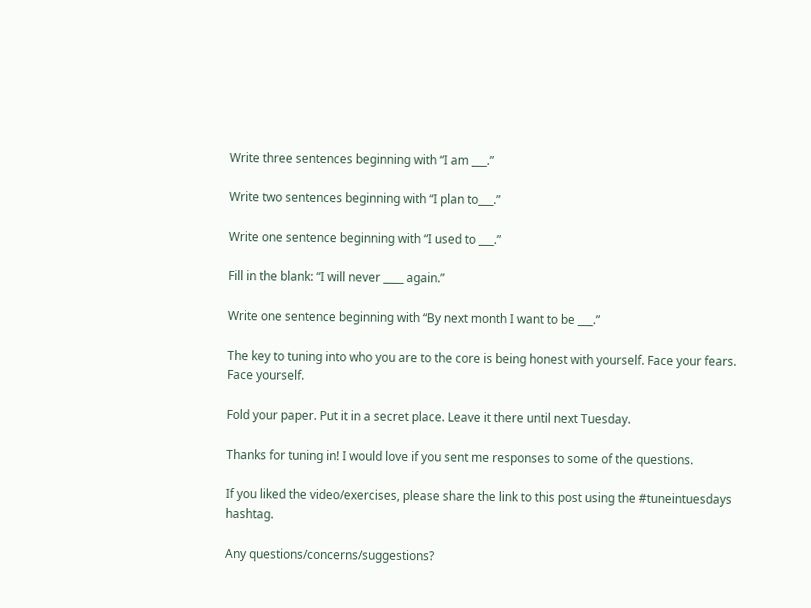Write three sentences beginning with “I am ___.”

Write two sentences beginning with “I plan to___.”

Write one sentence beginning with “I used to ___.”

Fill in the blank: “I will never ____ again.”

Write one sentence beginning with “By next month I want to be ___.”

The key to tuning into who you are to the core is being honest with yourself. Face your fears. Face yourself.

Fold your paper. Put it in a secret place. Leave it there until next Tuesday.

Thanks for tuning in! I would love if you sent me responses to some of the questions.

If you liked the video/exercises, please share the link to this post using the #tuneintuesdays hashtag.

Any questions/concerns/suggestions?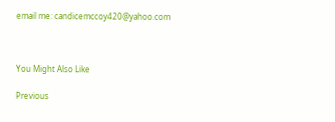email me: candicemccoy420@yahoo.com



You Might Also Like

Previous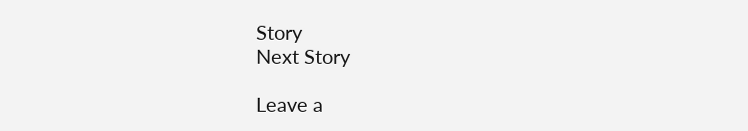Story
Next Story

Leave a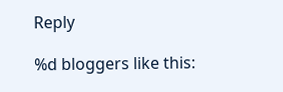Reply

%d bloggers like this: